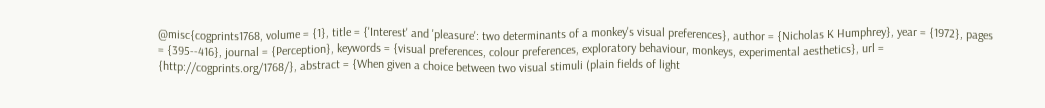@misc{cogprints1768, volume = {1}, title = {'Interest' and 'pleasure': two determinants of a monkey's visual preferences}, author = {Nicholas K Humphrey}, year = {1972}, pages = {395--416}, journal = {Perception}, keywords = {visual preferences, colour preferences, exploratory behaviour, monkeys, experimental aesthetics}, url = {http://cogprints.org/1768/}, abstract = {When given a choice between two visual stimuli (plain fields of light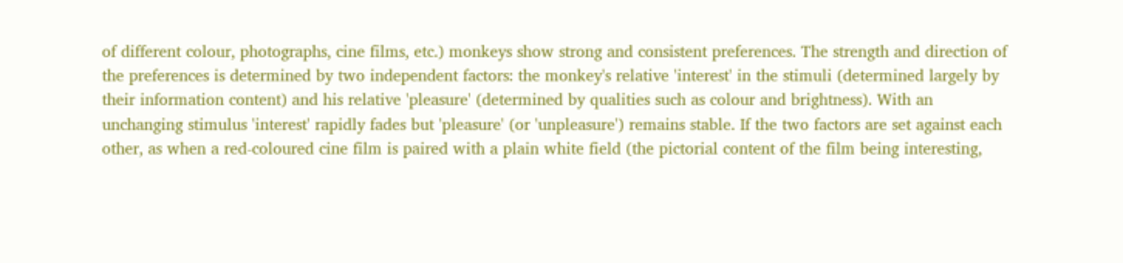of different colour, photographs, cine films, etc.) monkeys show strong and consistent preferences. The strength and direction of the preferences is determined by two independent factors: the monkey's relative 'interest' in the stimuli (determined largely by their information content) and his relative 'pleasure' (determined by qualities such as colour and brightness). With an unchanging stimulus 'interest' rapidly fades but 'pleasure' (or 'unpleasure') remains stable. If the two factors are set against each other, as when a red-coloured cine film is paired with a plain white field (the pictorial content of the film being interesting,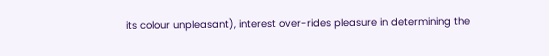its colour unpleasant), interest over-rides pleasure in determining the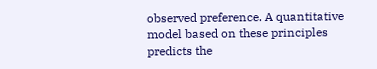observed preference. A quantitative model based on these principles predicts the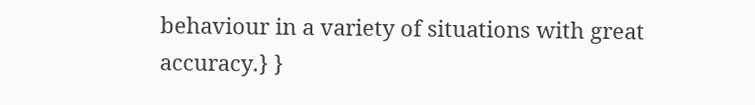behaviour in a variety of situations with great accuracy.} }